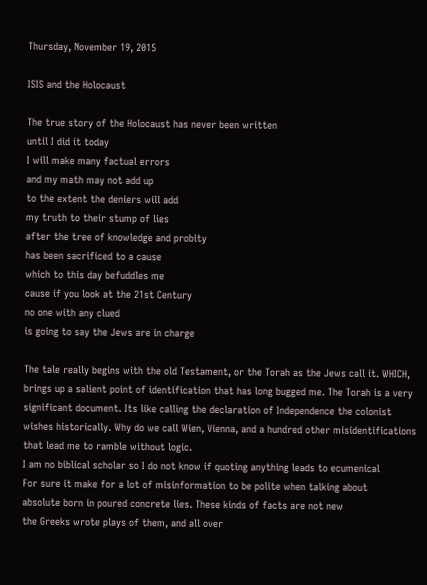Thursday, November 19, 2015

ISIS and the Holocaust

The true story of the Holocaust has never been written
until I did it today
I will make many factual errors
and my math may not add up
to the extent the deniers will add
my truth to their stump of lies
after the tree of knowledge and probity
has been sacrificed to a cause
which to this day befuddles me
cause if you look at the 21st Century
no one with any clued
is going to say the Jews are in charge

The tale really begins with the old Testament, or the Torah as the Jews call it. WHICH, brings up a salient point of identification that has long bugged me. The Torah is a very significant document. Its like calling the declaration of Independence the colonist wishes historically. Why do we call Wien, Vienna, and a hundred other misidentifications that lead me to ramble without logic.
I am no biblical scholar so I do not know if quoting anything leads to ecumenical
For sure it make for a lot of misinformation to be polite when talking about
absolute born in poured concrete lies. These kinds of facts are not new
the Greeks wrote plays of them, and all over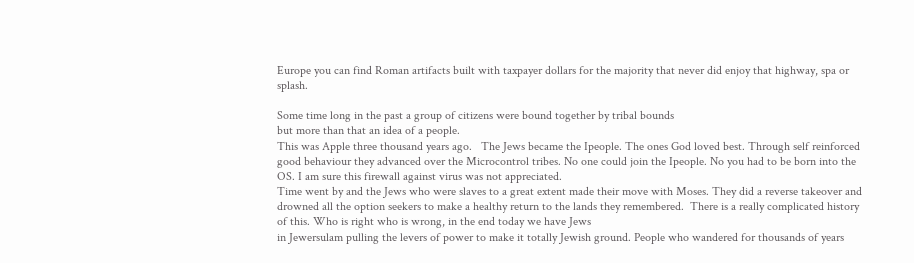Europe you can find Roman artifacts built with taxpayer dollars for the majority that never did enjoy that highway, spa or splash.

Some time long in the past a group of citizens were bound together by tribal bounds
but more than that an idea of a people.
This was Apple three thousand years ago.   The Jews became the Ipeople. The ones God loved best. Through self reinforced good behaviour they advanced over the Microcontrol tribes. No one could join the Ipeople. No you had to be born into the OS. I am sure this firewall against virus was not appreciated.
Time went by and the Jews who were slaves to a great extent made their move with Moses. They did a reverse takeover and drowned all the option seekers to make a healthy return to the lands they remembered.  There is a really complicated history of this. Who is right who is wrong, in the end today we have Jews
in Jewersulam pulling the levers of power to make it totally Jewish ground. People who wandered for thousands of years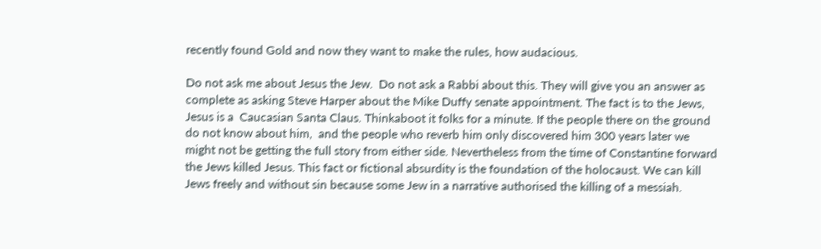recently found Gold and now they want to make the rules, how audacious.

Do not ask me about Jesus the Jew.  Do not ask a Rabbi about this. They will give you an answer as complete as asking Steve Harper about the Mike Duffy senate appointment. The fact is to the Jews, Jesus is a  Caucasian Santa Claus. Thinkaboot it folks for a minute. If the people there on the ground do not know about him,  and the people who reverb him only discovered him 300 years later we might not be getting the full story from either side. Nevertheless from the time of Constantine forward the Jews killed Jesus. This fact or fictional absurdity is the foundation of the holocaust. We can kill Jews freely and without sin because some Jew in a narrative authorised the killing of a messiah.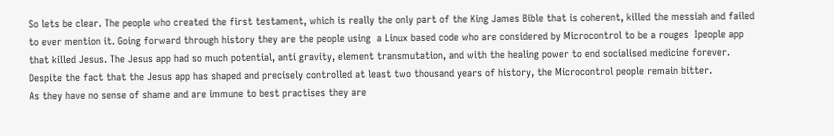So lets be clear. The people who created the first testament, which is really the only part of the King James Bible that is coherent, killed the messiah and failed to ever mention it. Going forward through history they are the people using  a Linux based code who are considered by Microcontrol to be a rouges  Ipeople app that killed Jesus. The Jesus app had so much potential, anti gravity, element transmutation, and with the healing power to end socialised medicine forever. Despite the fact that the Jesus app has shaped and precisely controlled at least two thousand years of history, the Microcontrol people remain bitter.
As they have no sense of shame and are immune to best practises they are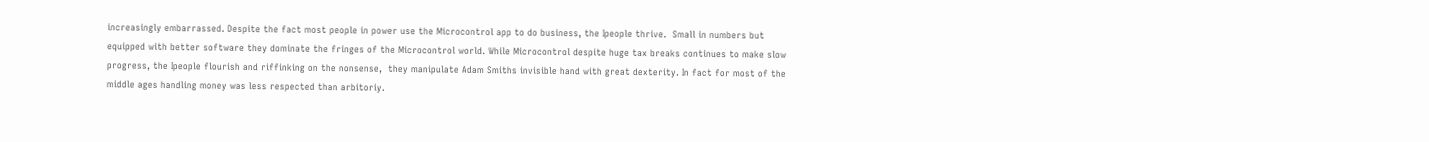increasingly embarrassed. Despite the fact most people in power use the Microcontrol app to do business, the Ipeople thrive.  Small in numbers but equipped with better software they dominate the fringes of the Microcontrol world. While Microcontrol despite huge tax breaks continues to make slow progress, the Ipeople flourish and riffinking on the nonsense,  they manipulate Adam Smiths invisible hand with great dexterity. In fact for most of the middle ages handling money was less respected than arbitoriy.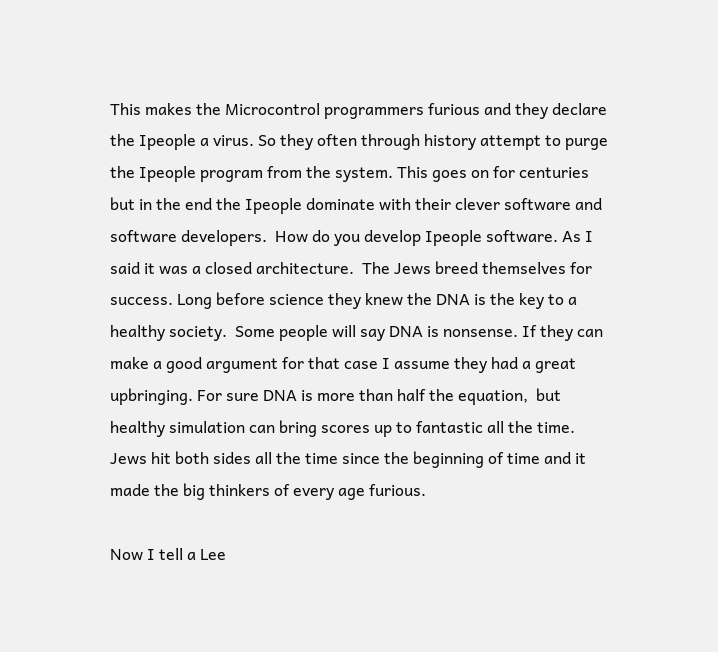This makes the Microcontrol programmers furious and they declare the Ipeople a virus. So they often through history attempt to purge the Ipeople program from the system. This goes on for centuries but in the end the Ipeople dominate with their clever software and software developers.  How do you develop Ipeople software. As I said it was a closed architecture.  The Jews breed themselves for success. Long before science they knew the DNA is the key to a healthy society.  Some people will say DNA is nonsense. If they can make a good argument for that case I assume they had a great upbringing. For sure DNA is more than half the equation,  but healthy simulation can bring scores up to fantastic all the time. Jews hit both sides all the time since the beginning of time and it made the big thinkers of every age furious.

Now I tell a Lee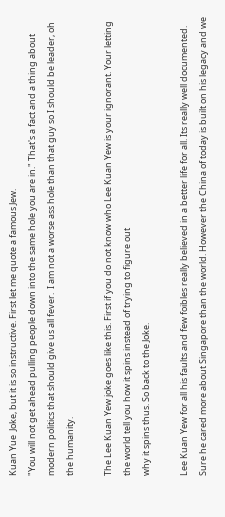Kuan Yue  Joke, but it is so instructive. First let me quote a famous Jew.
"You will not get ahead pulling people down into the same hole you are in." That's a fact and a thing about modern politics that should give us all fever.  I am not a worse ass hole than that guy so I should be leader, oh the humanity.

The Lee Kuan Yew joke goes like this. First if you do not know who Lee Kuan Yew is your ignorant. Your letting the world tell you how it spins instead of trying to figure out
why it spins thus. So back to the Joke.

Lee Kuan Yew for all his faults and few foibles really believed in a better life for all. Its really well documented. Sure he cared more about Singapore than the world. However the China of today is built on his legacy and we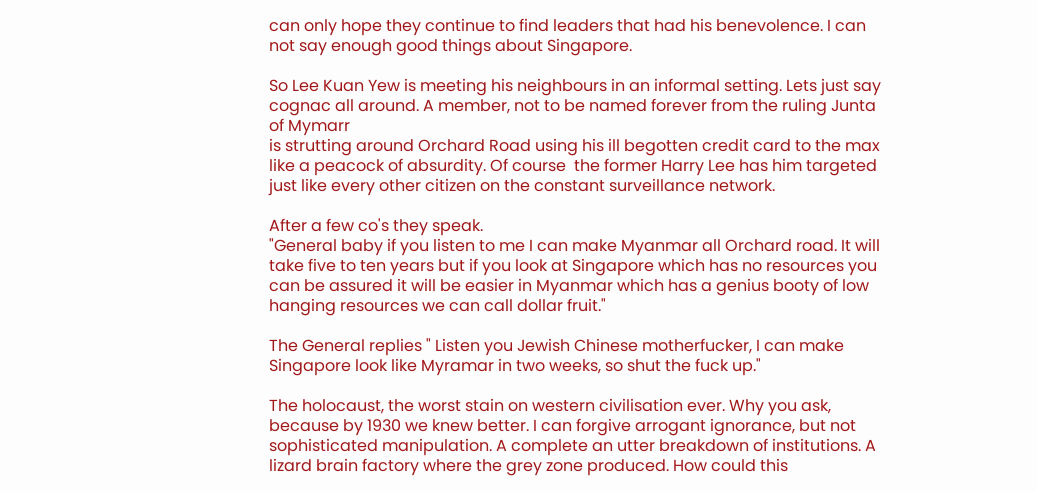can only hope they continue to find leaders that had his benevolence. I can not say enough good things about Singapore.

So Lee Kuan Yew is meeting his neighbours in an informal setting. Lets just say
cognac all around. A member, not to be named forever from the ruling Junta of Mymarr
is strutting around Orchard Road using his ill begotten credit card to the max  like a peacock of absurdity. Of course  the former Harry Lee has him targeted just like every other citizen on the constant surveillance network.

After a few co's they speak.
"General baby if you listen to me I can make Myanmar all Orchard road. It will take five to ten years but if you look at Singapore which has no resources you can be assured it will be easier in Myanmar which has a genius booty of low hanging resources we can call dollar fruit."

The General replies " Listen you Jewish Chinese motherfucker, I can make Singapore look like Myramar in two weeks, so shut the fuck up."

The holocaust, the worst stain on western civilisation ever. Why you ask, because by 1930 we knew better. I can forgive arrogant ignorance, but not sophisticated manipulation. A complete an utter breakdown of institutions. A lizard brain factory where the grey zone produced. How could this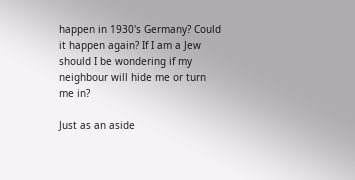happen in 1930's Germany? Could it happen again? If I am a Jew should I be wondering if my neighbour will hide me or turn me in?

Just as an aside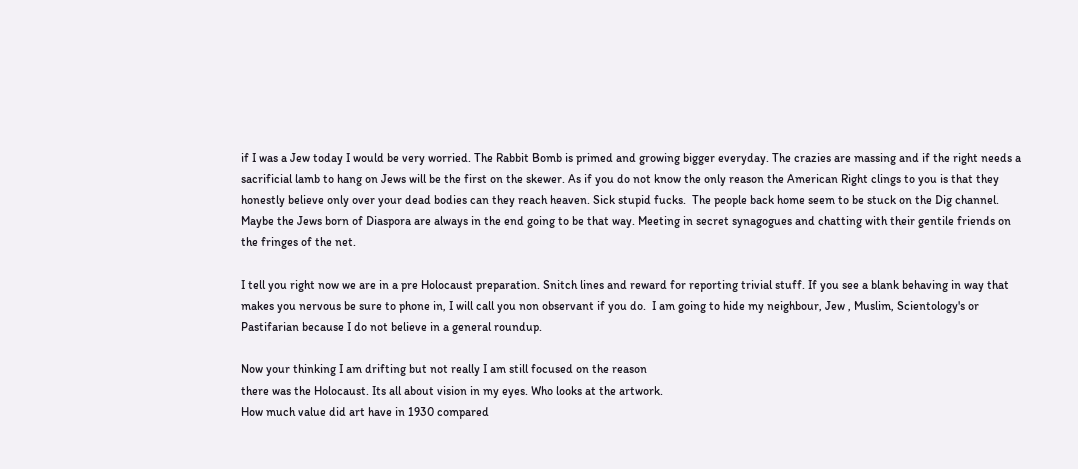if I was a Jew today I would be very worried. The Rabbit Bomb is primed and growing bigger everyday. The crazies are massing and if the right needs a sacrificial lamb to hang on Jews will be the first on the skewer. As if you do not know the only reason the American Right clings to you is that they honestly believe only over your dead bodies can they reach heaven. Sick stupid fucks.  The people back home seem to be stuck on the Dig channel. Maybe the Jews born of Diaspora are always in the end going to be that way. Meeting in secret synagogues and chatting with their gentile friends on the fringes of the net.

I tell you right now we are in a pre Holocaust preparation. Snitch lines and reward for reporting trivial stuff. If you see a blank behaving in way that makes you nervous be sure to phone in, I will call you non observant if you do.  I am going to hide my neighbour, Jew , Muslim, Scientology's or Pastifarian because I do not believe in a general roundup.

Now your thinking I am drifting but not really I am still focused on the reason
there was the Holocaust. Its all about vision in my eyes. Who looks at the artwork.
How much value did art have in 1930 compared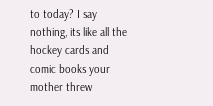to today? I say nothing, its like all the hockey cards and comic books your mother threw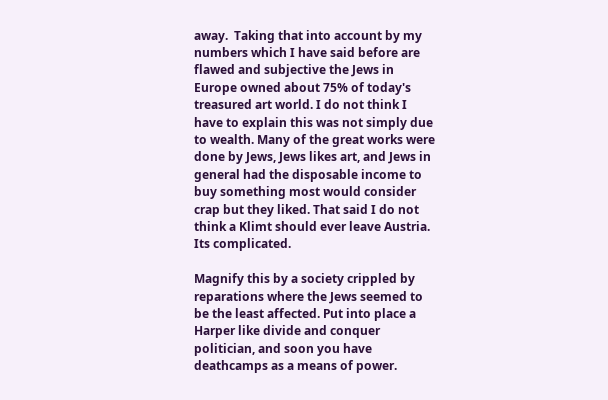away.  Taking that into account by my numbers which I have said before are flawed and subjective the Jews in Europe owned about 75% of today's treasured art world. I do not think I have to explain this was not simply due to wealth. Many of the great works were done by Jews, Jews likes art, and Jews in general had the disposable income to buy something most would consider crap but they liked. That said I do not think a Klimt should ever leave Austria. Its complicated.

Magnify this by a society crippled by reparations where the Jews seemed to be the least affected. Put into place a Harper like divide and conquer politician, and soon you have deathcamps as a means of power.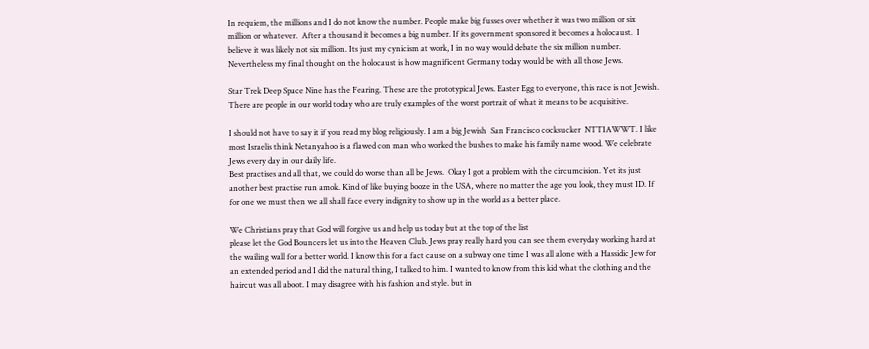In requiem, the millions and I do not know the number. People make big fusses over whether it was two million or six million or whatever.  After a thousand it becomes a big number. If its government sponsored it becomes a holocaust.  I believe it was likely not six million. Its just my cynicism at work, I in no way would debate the six million number. Nevertheless my final thought on the holocaust is how magnificent Germany today would be with all those Jews.

Star Trek Deep Space Nine has the Fearing. These are the prototypical Jews. Easter Egg to everyone, this race is not Jewish. There are people in our world today who are truly examples of the worst portrait of what it means to be acquisitive.

I should not have to say it if you read my blog religiously. I am a big Jewish  San Francisco cocksucker  NTTIAWWT. I like most Israelis think Netanyahoo is a flawed con man who worked the bushes to make his family name wood. We celebrate Jews every day in our daily life.
Best practises and all that, we could do worse than all be Jews.  Okay I got a problem with the circumcision. Yet its just another best practise run amok. Kind of like buying booze in the USA, where no matter the age you look, they must ID. If for one we must then we all shall face every indignity to show up in the world as a better place.

We Christians pray that God will forgive us and help us today but at the top of the list
please let the God Bouncers let us into the Heaven Club. Jews pray really hard you can see them everyday working hard at the wailing wall for a better world. I know this for a fact cause on a subway one time I was all alone with a Hassidic Jew for an extended period and I did the natural thing, I talked to him. I wanted to know from this kid what the clothing and the haircut was all aboot. I may disagree with his fashion and style. but in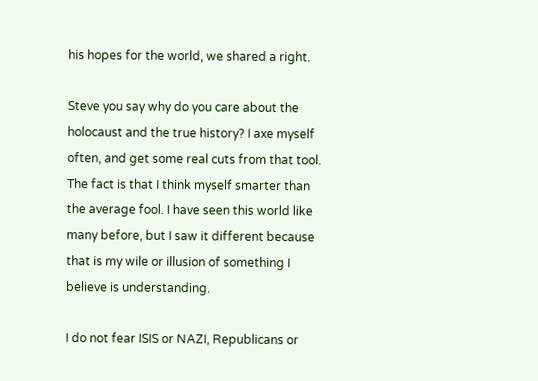his hopes for the world, we shared a right.

Steve you say why do you care about the holocaust and the true history? I axe myself often, and get some real cuts from that tool. The fact is that I think myself smarter than the average fool. I have seen this world like many before, but I saw it different because that is my wile or illusion of something I believe is understanding.

I do not fear ISIS or NAZI, Republicans or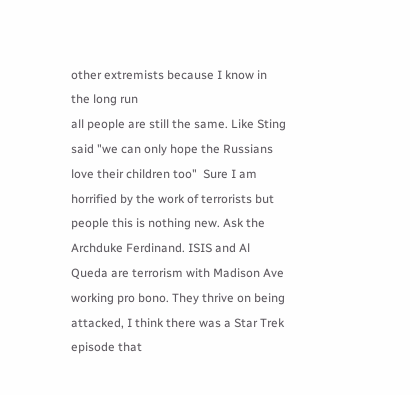other extremists because I know in the long run
all people are still the same. Like Sting said "we can only hope the Russians love their children too"  Sure I am horrified by the work of terrorists but people this is nothing new. Ask the Archduke Ferdinand. ISIS and Al Queda are terrorism with Madison Ave working pro bono. They thrive on being attacked, I think there was a Star Trek episode that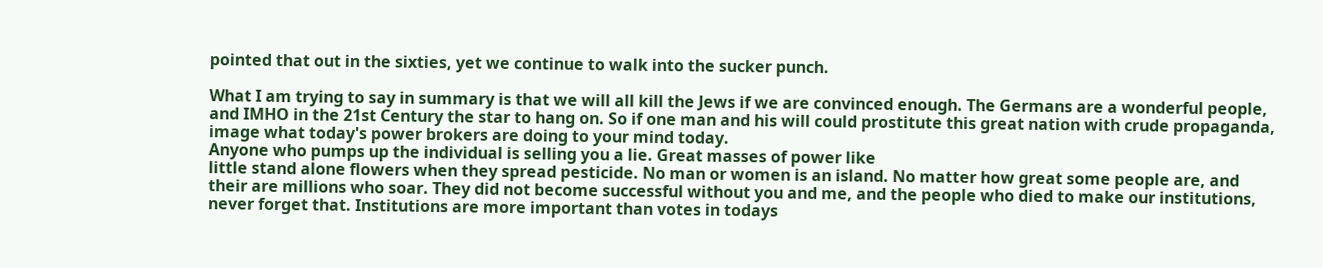pointed that out in the sixties, yet we continue to walk into the sucker punch.

What I am trying to say in summary is that we will all kill the Jews if we are convinced enough. The Germans are a wonderful people, and IMHO in the 21st Century the star to hang on. So if one man and his will could prostitute this great nation with crude propaganda, image what today's power brokers are doing to your mind today.
Anyone who pumps up the individual is selling you a lie. Great masses of power like
little stand alone flowers when they spread pesticide. No man or women is an island. No matter how great some people are, and their are millions who soar. They did not become successful without you and me, and the people who died to make our institutions, never forget that. Institutions are more important than votes in todays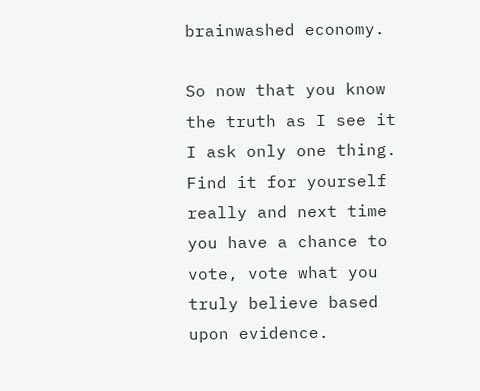brainwashed economy.

So now that you know the truth as I see it I ask only one thing. Find it for yourself really and next time you have a chance to vote, vote what you truly believe based upon evidence.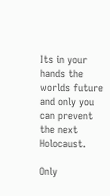Its in your hands the worlds future and only you can prevent the next Holocaust.

Only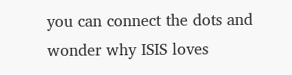you can connect the dots and wonder why ISIS loves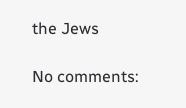the Jews

No comments: